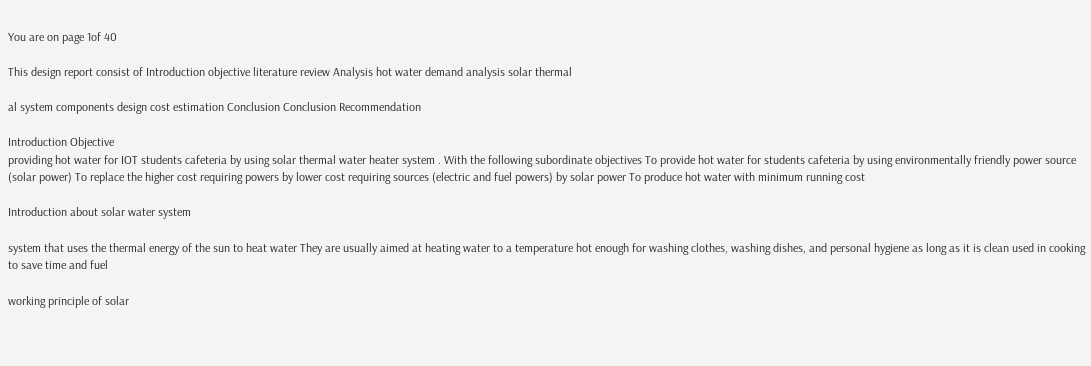You are on page 1of 40

This design report consist of Introduction objective literature review Analysis hot water demand analysis solar thermal

al system components design cost estimation Conclusion Conclusion Recommendation

Introduction Objective
providing hot water for IOT students cafeteria by using solar thermal water heater system . With the following subordinate objectives To provide hot water for students cafeteria by using environmentally friendly power source (solar power) To replace the higher cost requiring powers by lower cost requiring sources (electric and fuel powers) by solar power To produce hot water with minimum running cost

Introduction about solar water system

system that uses the thermal energy of the sun to heat water They are usually aimed at heating water to a temperature hot enough for washing clothes, washing dishes, and personal hygiene as long as it is clean used in cooking to save time and fuel

working principle of solar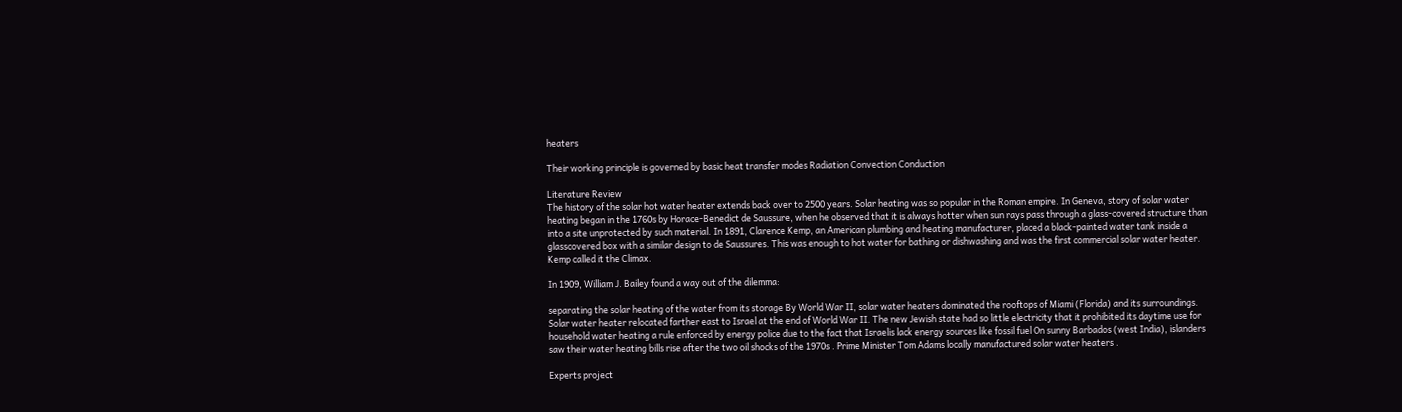heaters

Their working principle is governed by basic heat transfer modes Radiation Convection Conduction

Literature Review
The history of the solar hot water heater extends back over to 2500 years. Solar heating was so popular in the Roman empire. In Geneva, story of solar water heating began in the 1760s by Horace-Benedict de Saussure, when he observed that it is always hotter when sun rays pass through a glass-covered structure than into a site unprotected by such material. In 1891, Clarence Kemp, an American plumbing and heating manufacturer, placed a black-painted water tank inside a glasscovered box with a similar design to de Saussures. This was enough to hot water for bathing or dishwashing and was the first commercial solar water heater. Kemp called it the Climax.

In 1909, William J. Bailey found a way out of the dilemma:

separating the solar heating of the water from its storage By World War II, solar water heaters dominated the rooftops of Miami (Florida) and its surroundings. Solar water heater relocated farther east to Israel at the end of World War II. The new Jewish state had so little electricity that it prohibited its daytime use for household water heating a rule enforced by energy police due to the fact that Israelis lack energy sources like fossil fuel On sunny Barbados (west India), islanders saw their water heating bills rise after the two oil shocks of the 1970s . Prime Minister Tom Adams locally manufactured solar water heaters .

Experts project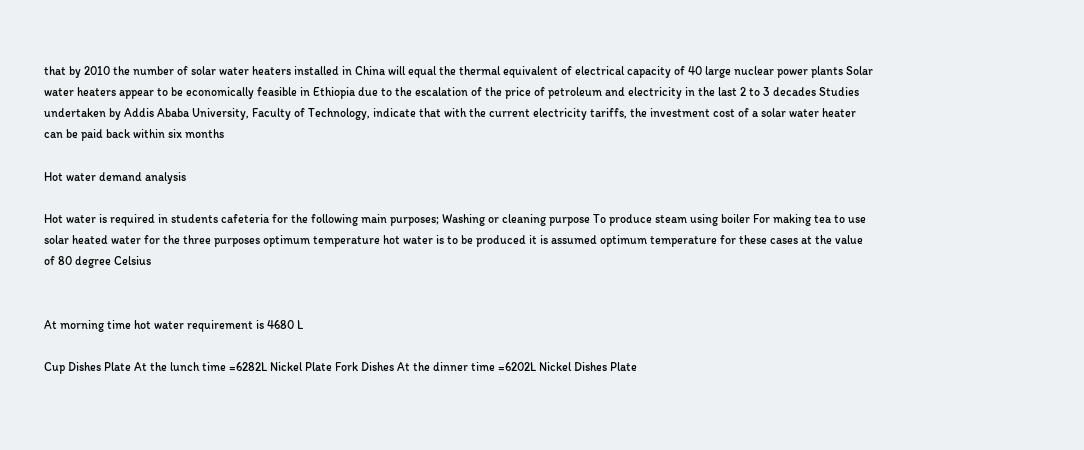that by 2010 the number of solar water heaters installed in China will equal the thermal equivalent of electrical capacity of 40 large nuclear power plants Solar water heaters appear to be economically feasible in Ethiopia due to the escalation of the price of petroleum and electricity in the last 2 to 3 decades Studies undertaken by Addis Ababa University, Faculty of Technology, indicate that with the current electricity tariffs, the investment cost of a solar water heater can be paid back within six months

Hot water demand analysis

Hot water is required in students cafeteria for the following main purposes; Washing or cleaning purpose To produce steam using boiler For making tea to use solar heated water for the three purposes optimum temperature hot water is to be produced it is assumed optimum temperature for these cases at the value of 80 degree Celsius


At morning time hot water requirement is 4680 L

Cup Dishes Plate At the lunch time =6282L Nickel Plate Fork Dishes At the dinner time =6202L Nickel Dishes Plate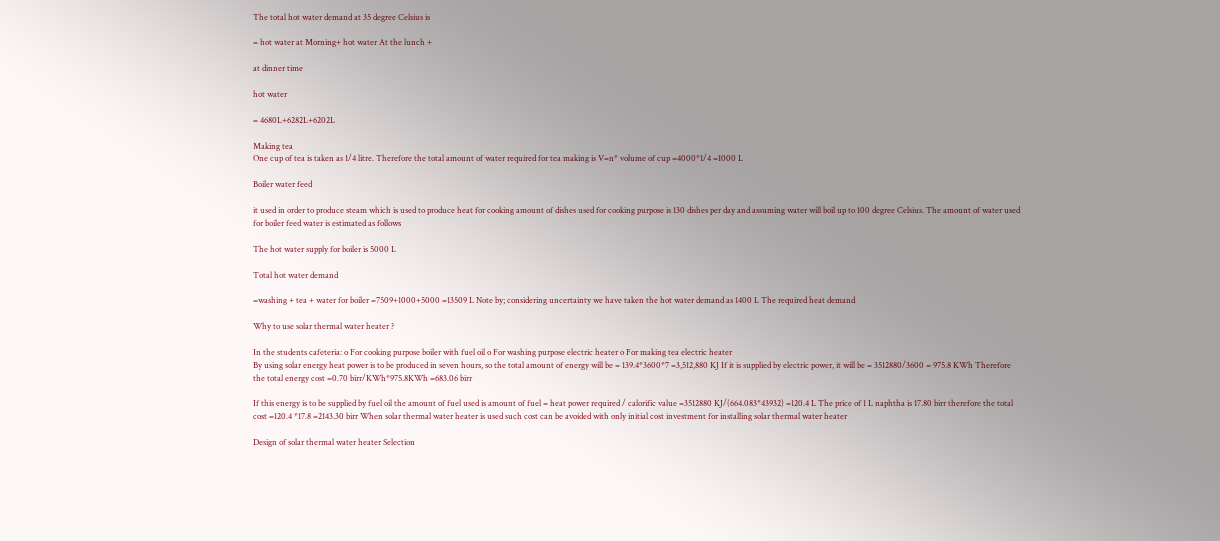The total hot water demand at 35 degree Celsius is

= hot water at Morning+ hot water At the lunch +

at dinner time

hot water

= 4680L+6282L+6202L

Making tea
One cup of tea is taken as 1/4 litre. Therefore the total amount of water required for tea making is V=n* volume of cup =4000*1/4 =1000 L

Boiler water feed

it used in order to produce steam which is used to produce heat for cooking amount of dishes used for cooking purpose is 130 dishes per day and assuming water will boil up to 100 degree Celsius. The amount of water used for boiler feed water is estimated as follows

The hot water supply for boiler is 5000 L

Total hot water demand

=washing + tea + water for boiler =7509+1000+5000 =13509 L Note by; considering uncertainty we have taken the hot water demand as 1400 L The required heat demand

Why to use solar thermal water heater ?

In the students cafeteria: o For cooking purpose boiler with fuel oil o For washing purpose electric heater o For making tea electric heater
By using solar energy heat power is to be produced in seven hours, so the total amount of energy will be = 139.4*3600*7 =3,512,880 KJ If it is supplied by electric power, it will be = 3512880/3600 = 975.8 KWh Therefore the total energy cost =0.70 birr/KWh*975.8KWh =683.06 birr

If this energy is to be supplied by fuel oil the amount of fuel used is amount of fuel = heat power required / calorific value =3512880 KJ/(664.083*43932) =120.4 L The price of 1 L naphtha is 17.80 birr therefore the total cost =120.4 *17.8 =2143.30 birr When solar thermal water heater is used such cost can be avoided with only initial cost investment for installing solar thermal water heater

Design of solar thermal water heater Selection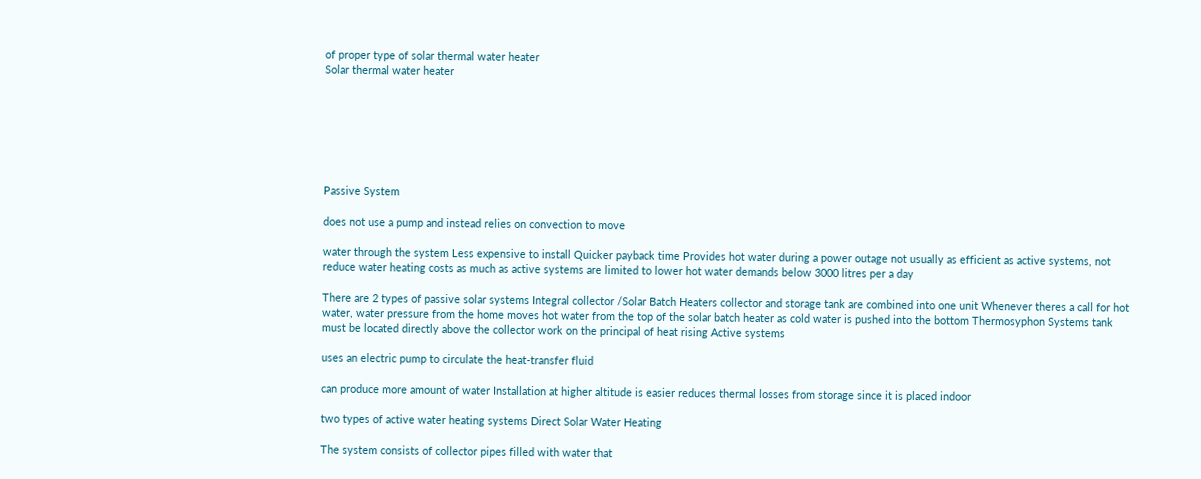of proper type of solar thermal water heater
Solar thermal water heater







Passive System

does not use a pump and instead relies on convection to move

water through the system Less expensive to install Quicker payback time Provides hot water during a power outage not usually as efficient as active systems, not reduce water heating costs as much as active systems are limited to lower hot water demands below 3000 litres per a day

There are 2 types of passive solar systems Integral collector /Solar Batch Heaters collector and storage tank are combined into one unit Whenever theres a call for hot water, water pressure from the home moves hot water from the top of the solar batch heater as cold water is pushed into the bottom Thermosyphon Systems tank must be located directly above the collector work on the principal of heat rising Active systems

uses an electric pump to circulate the heat-transfer fluid

can produce more amount of water Installation at higher altitude is easier reduces thermal losses from storage since it is placed indoor

two types of active water heating systems Direct Solar Water Heating

The system consists of collector pipes filled with water that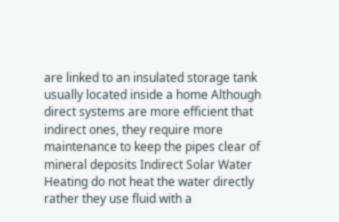are linked to an insulated storage tank usually located inside a home Although direct systems are more efficient that indirect ones, they require more maintenance to keep the pipes clear of mineral deposits Indirect Solar Water Heating do not heat the water directly rather they use fluid with a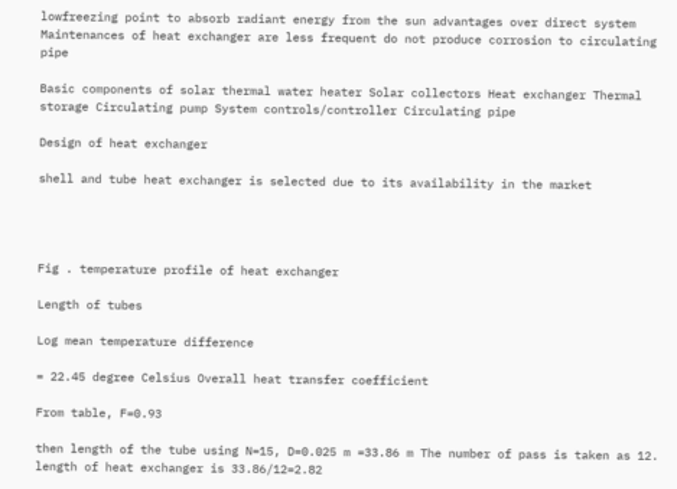lowfreezing point to absorb radiant energy from the sun advantages over direct system Maintenances of heat exchanger are less frequent do not produce corrosion to circulating pipe

Basic components of solar thermal water heater Solar collectors Heat exchanger Thermal storage Circulating pump System controls/controller Circulating pipe

Design of heat exchanger

shell and tube heat exchanger is selected due to its availability in the market




Fig . temperature profile of heat exchanger

Length of tubes

Log mean temperature difference

= 22.45 degree Celsius Overall heat transfer coefficient

From table, F=0.93

then length of the tube using N=15, D=0.025 m =33.86 m The number of pass is taken as 12. length of heat exchanger is 33.86/12=2.82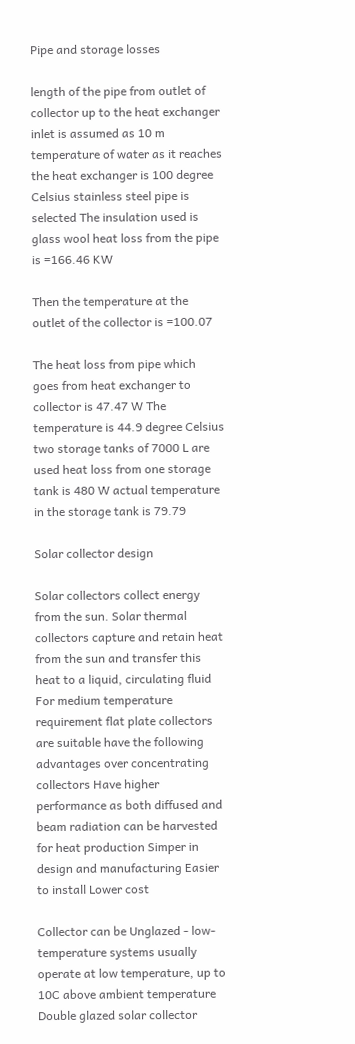Pipe and storage losses

length of the pipe from outlet of collector up to the heat exchanger inlet is assumed as 10 m temperature of water as it reaches the heat exchanger is 100 degree Celsius stainless steel pipe is selected The insulation used is glass wool heat loss from the pipe is =166.46 KW

Then the temperature at the outlet of the collector is =100.07

The heat loss from pipe which goes from heat exchanger to collector is 47.47 W The temperature is 44.9 degree Celsius two storage tanks of 7000 L are used heat loss from one storage tank is 480 W actual temperature in the storage tank is 79.79

Solar collector design

Solar collectors collect energy from the sun. Solar thermal collectors capture and retain heat from the sun and transfer this heat to a liquid, circulating fluid For medium temperature requirement flat plate collectors are suitable have the following advantages over concentrating collectors Have higher performance as both diffused and beam radiation can be harvested for heat production Simper in design and manufacturing Easier to install Lower cost

Collector can be Unglazed - low-temperature systems usually operate at low temperature, up to 10C above ambient temperature Double glazed solar collector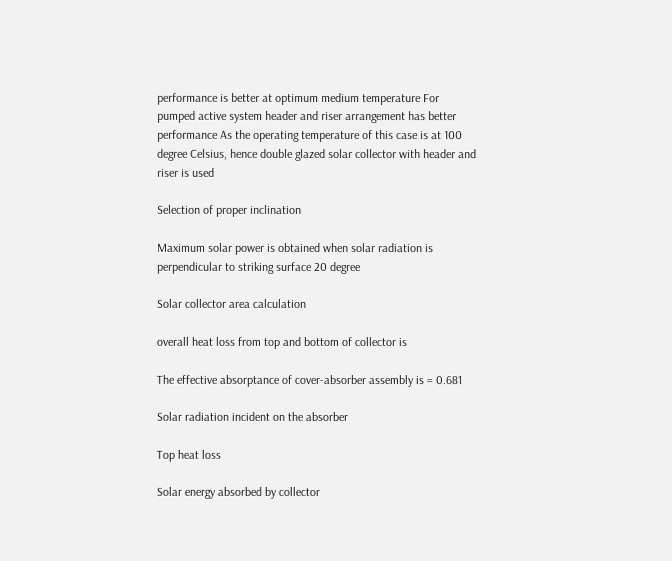performance is better at optimum medium temperature For pumped active system header and riser arrangement has better performance As the operating temperature of this case is at 100 degree Celsius, hence double glazed solar collector with header and riser is used

Selection of proper inclination

Maximum solar power is obtained when solar radiation is perpendicular to striking surface 20 degree

Solar collector area calculation

overall heat loss from top and bottom of collector is

The effective absorptance of cover-absorber assembly is = 0.681

Solar radiation incident on the absorber

Top heat loss

Solar energy absorbed by collector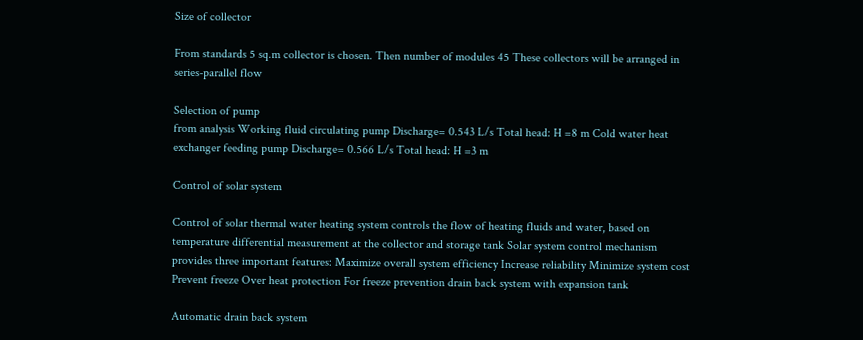Size of collector

From standards 5 sq.m collector is chosen. Then number of modules 45 These collectors will be arranged in series-parallel flow

Selection of pump
from analysis Working fluid circulating pump Discharge= 0.543 L/s Total head: H =8 m Cold water heat exchanger feeding pump Discharge= 0.566 L/s Total head: H =3 m

Control of solar system

Control of solar thermal water heating system controls the flow of heating fluids and water, based on temperature differential measurement at the collector and storage tank Solar system control mechanism provides three important features: Maximize overall system efficiency Increase reliability Minimize system cost Prevent freeze Over heat protection For freeze prevention drain back system with expansion tank

Automatic drain back system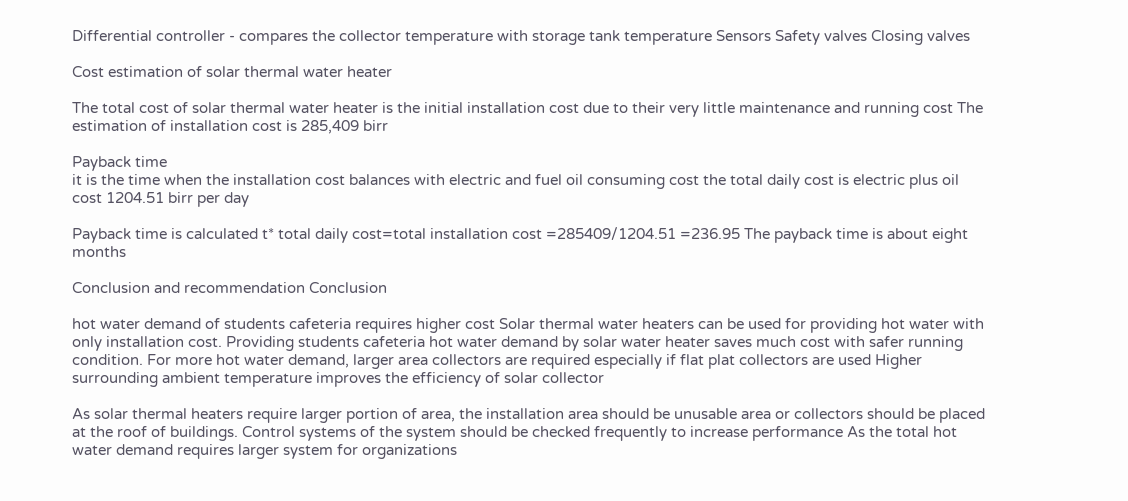Differential controller - compares the collector temperature with storage tank temperature Sensors Safety valves Closing valves

Cost estimation of solar thermal water heater

The total cost of solar thermal water heater is the initial installation cost due to their very little maintenance and running cost The estimation of installation cost is 285,409 birr

Payback time
it is the time when the installation cost balances with electric and fuel oil consuming cost the total daily cost is electric plus oil cost 1204.51 birr per day

Payback time is calculated t* total daily cost=total installation cost =285409/1204.51 =236.95 The payback time is about eight months

Conclusion and recommendation Conclusion

hot water demand of students cafeteria requires higher cost Solar thermal water heaters can be used for providing hot water with only installation cost. Providing students cafeteria hot water demand by solar water heater saves much cost with safer running condition. For more hot water demand, larger area collectors are required especially if flat plat collectors are used Higher surrounding ambient temperature improves the efficiency of solar collector

As solar thermal heaters require larger portion of area, the installation area should be unusable area or collectors should be placed at the roof of buildings. Control systems of the system should be checked frequently to increase performance As the total hot water demand requires larger system for organizations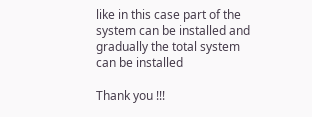like in this case part of the system can be installed and gradually the total system can be installed

Thank you !!!